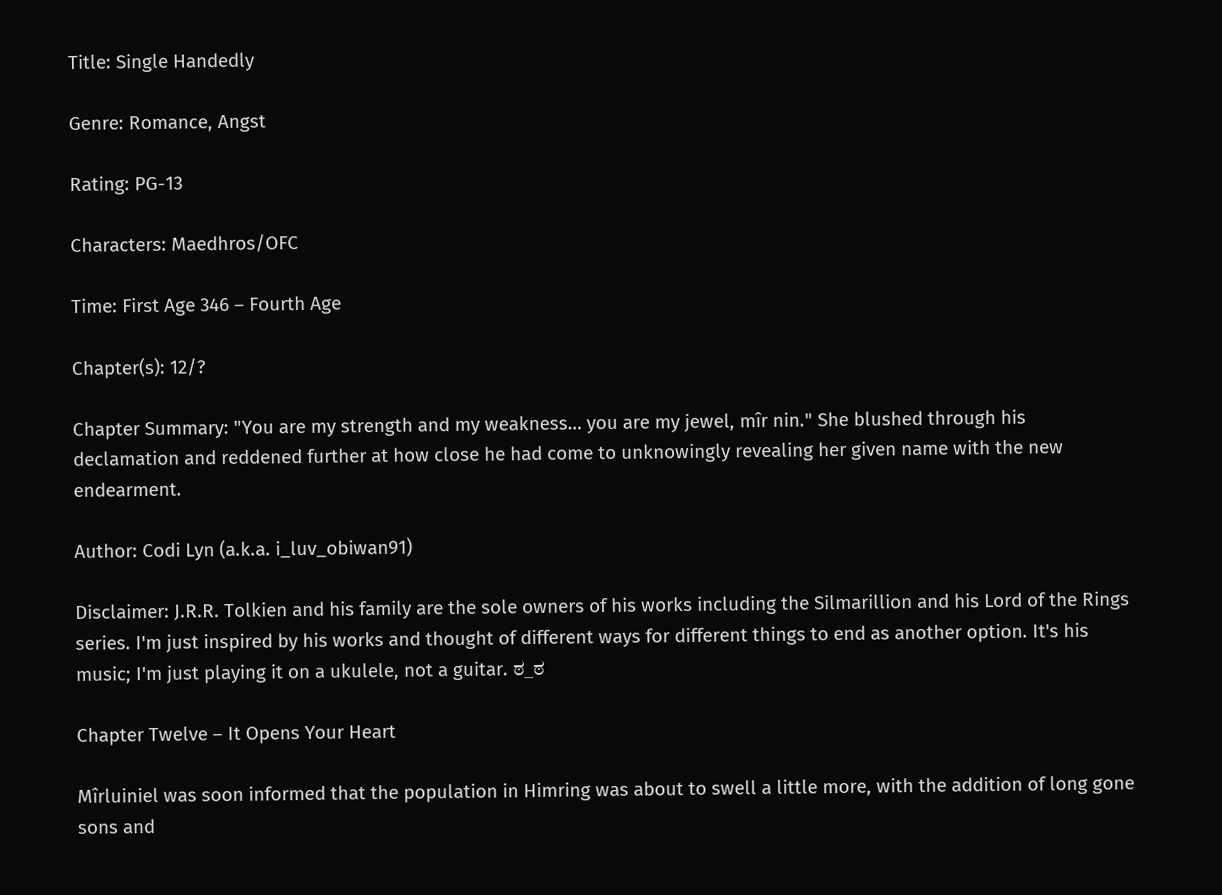Title: Single Handedly

Genre: Romance, Angst

Rating: PG-13

Characters: Maedhros/OFC

Time: First Age 346 – Fourth Age

Chapter(s): 12/?

Chapter Summary: "You are my strength and my weakness… you are my jewel, mîr nin." She blushed through his declamation and reddened further at how close he had come to unknowingly revealing her given name with the new endearment.

Author: Codi Lyn (a.k.a. i_luv_obiwan91)

Disclaimer: J.R.R. Tolkien and his family are the sole owners of his works including the Silmarillion and his Lord of the Rings series. I'm just inspired by his works and thought of different ways for different things to end as another option. It's his music; I'm just playing it on a ukulele, not a guitar. ಠ_ಠ

Chapter Twelve – It Opens Your Heart

Mîrluiniel was soon informed that the population in Himring was about to swell a little more, with the addition of long gone sons and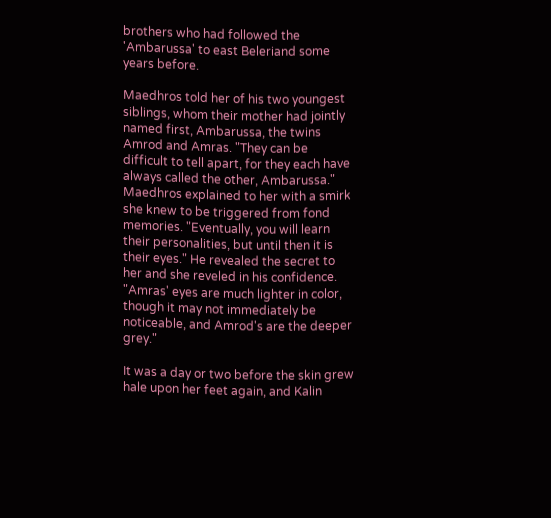brothers who had followed the 'Ambarussa' to east Beleriand some years before.

Maedhros told her of his two youngest siblings, whom their mother had jointly named first, Ambarussa, the twins Amrod and Amras. "They can be difficult to tell apart, for they each have always called the other, Ambarussa." Maedhros explained to her with a smirk she knew to be triggered from fond memories. "Eventually, you will learn their personalities, but until then it is their eyes." He revealed the secret to her and she reveled in his confidence. "Amras' eyes are much lighter in color, though it may not immediately be noticeable, and Amrod's are the deeper grey."

It was a day or two before the skin grew hale upon her feet again, and Kalin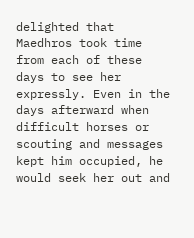delighted that Maedhros took time from each of these days to see her expressly. Even in the days afterward when difficult horses or scouting and messages kept him occupied, he would seek her out and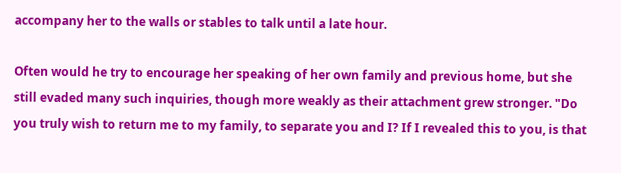accompany her to the walls or stables to talk until a late hour.

Often would he try to encourage her speaking of her own family and previous home, but she still evaded many such inquiries, though more weakly as their attachment grew stronger. "Do you truly wish to return me to my family, to separate you and I? If I revealed this to you, is that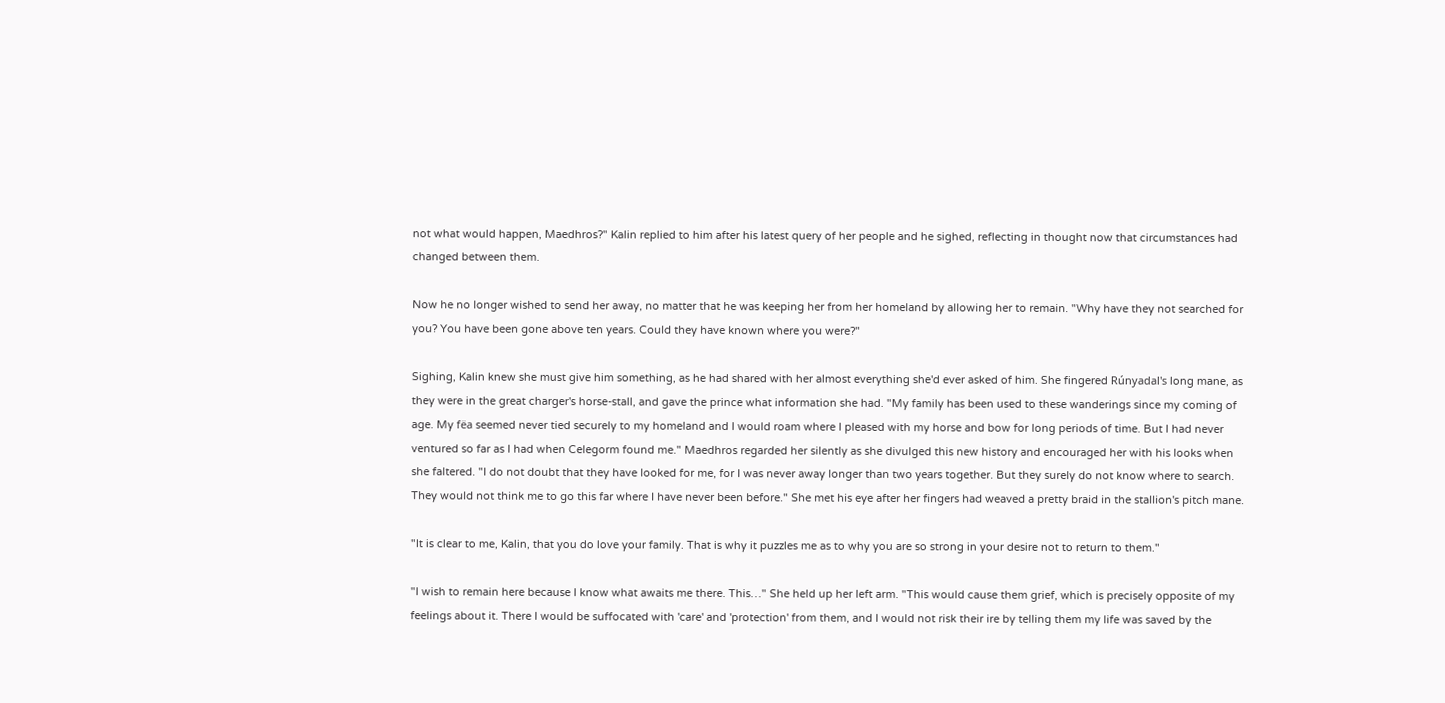not what would happen, Maedhros?" Kalin replied to him after his latest query of her people and he sighed, reflecting in thought now that circumstances had changed between them.

Now he no longer wished to send her away, no matter that he was keeping her from her homeland by allowing her to remain. "Why have they not searched for you? You have been gone above ten years. Could they have known where you were?"

Sighing, Kalin knew she must give him something, as he had shared with her almost everything she'd ever asked of him. She fingered Rúnyadal's long mane, as they were in the great charger's horse-stall, and gave the prince what information she had. "My family has been used to these wanderings since my coming of age. My fëa seemed never tied securely to my homeland and I would roam where I pleased with my horse and bow for long periods of time. But I had never ventured so far as I had when Celegorm found me." Maedhros regarded her silently as she divulged this new history and encouraged her with his looks when she faltered. "I do not doubt that they have looked for me, for I was never away longer than two years together. But they surely do not know where to search. They would not think me to go this far where I have never been before." She met his eye after her fingers had weaved a pretty braid in the stallion's pitch mane.

"It is clear to me, Kalin, that you do love your family. That is why it puzzles me as to why you are so strong in your desire not to return to them."

"I wish to remain here because I know what awaits me there. This…" She held up her left arm. "This would cause them grief, which is precisely opposite of my feelings about it. There I would be suffocated with 'care' and 'protection' from them, and I would not risk their ire by telling them my life was saved by the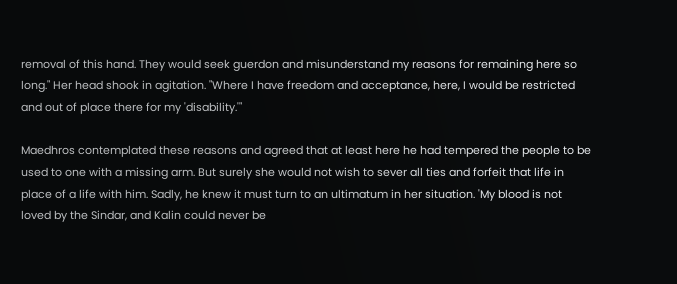removal of this hand. They would seek guerdon and misunderstand my reasons for remaining here so long." Her head shook in agitation. "Where I have freedom and acceptance, here, I would be restricted and out of place there for my 'disability.'"

Maedhros contemplated these reasons and agreed that at least here he had tempered the people to be used to one with a missing arm. But surely she would not wish to sever all ties and forfeit that life in place of a life with him. Sadly, he knew it must turn to an ultimatum in her situation. 'My blood is not loved by the Sindar, and Kalin could never be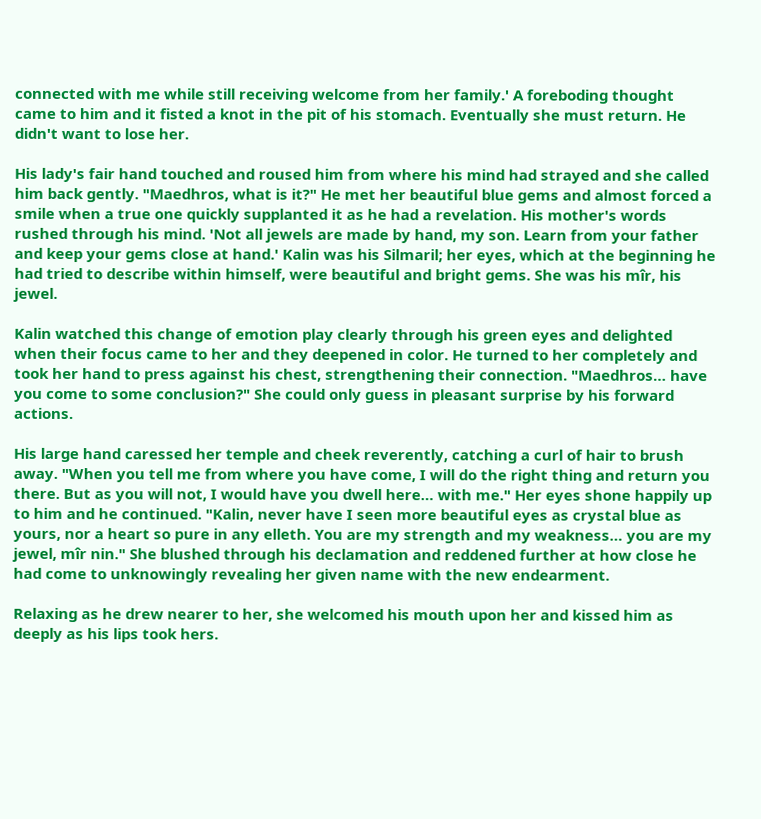connected with me while still receiving welcome from her family.' A foreboding thought came to him and it fisted a knot in the pit of his stomach. Eventually she must return. He didn't want to lose her.

His lady's fair hand touched and roused him from where his mind had strayed and she called him back gently. "Maedhros, what is it?" He met her beautiful blue gems and almost forced a smile when a true one quickly supplanted it as he had a revelation. His mother's words rushed through his mind. 'Not all jewels are made by hand, my son. Learn from your father and keep your gems close at hand.' Kalin was his Silmaril; her eyes, which at the beginning he had tried to describe within himself, were beautiful and bright gems. She was his mîr, his jewel.

Kalin watched this change of emotion play clearly through his green eyes and delighted when their focus came to her and they deepened in color. He turned to her completely and took her hand to press against his chest, strengthening their connection. "Maedhros… have you come to some conclusion?" She could only guess in pleasant surprise by his forward actions.

His large hand caressed her temple and cheek reverently, catching a curl of hair to brush away. "When you tell me from where you have come, I will do the right thing and return you there. But as you will not, I would have you dwell here… with me." Her eyes shone happily up to him and he continued. "Kalin, never have I seen more beautiful eyes as crystal blue as yours, nor a heart so pure in any elleth. You are my strength and my weakness… you are my jewel, mîr nin." She blushed through his declamation and reddened further at how close he had come to unknowingly revealing her given name with the new endearment.

Relaxing as he drew nearer to her, she welcomed his mouth upon her and kissed him as deeply as his lips took hers.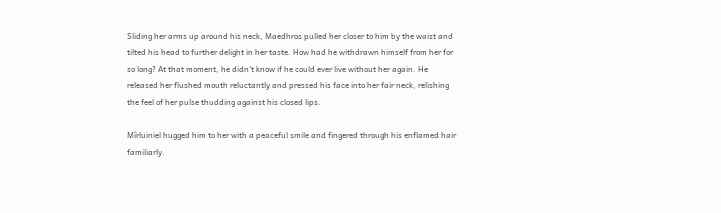Sliding her arms up around his neck, Maedhros pulled her closer to him by the waist and tilted his head to further delight in her taste. How had he withdrawn himself from her for so long? At that moment, he didn't know if he could ever live without her again. He released her flushed mouth reluctantly and pressed his face into her fair neck, relishing the feel of her pulse thudding against his closed lips.

Mîrluiniel hugged him to her with a peaceful smile and fingered through his enflamed hair familiarly.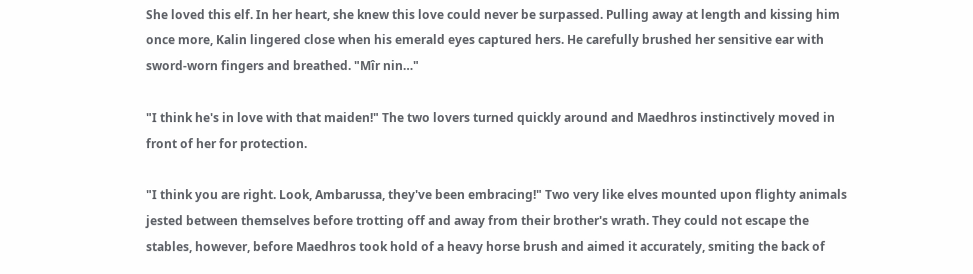She loved this elf. In her heart, she knew this love could never be surpassed. Pulling away at length and kissing him once more, Kalin lingered close when his emerald eyes captured hers. He carefully brushed her sensitive ear with sword-worn fingers and breathed. "Mîr nin…"

"I think he's in love with that maiden!" The two lovers turned quickly around and Maedhros instinctively moved in front of her for protection.

"I think you are right. Look, Ambarussa, they've been embracing!" Two very like elves mounted upon flighty animals jested between themselves before trotting off and away from their brother's wrath. They could not escape the stables, however, before Maedhros took hold of a heavy horse brush and aimed it accurately, smiting the back of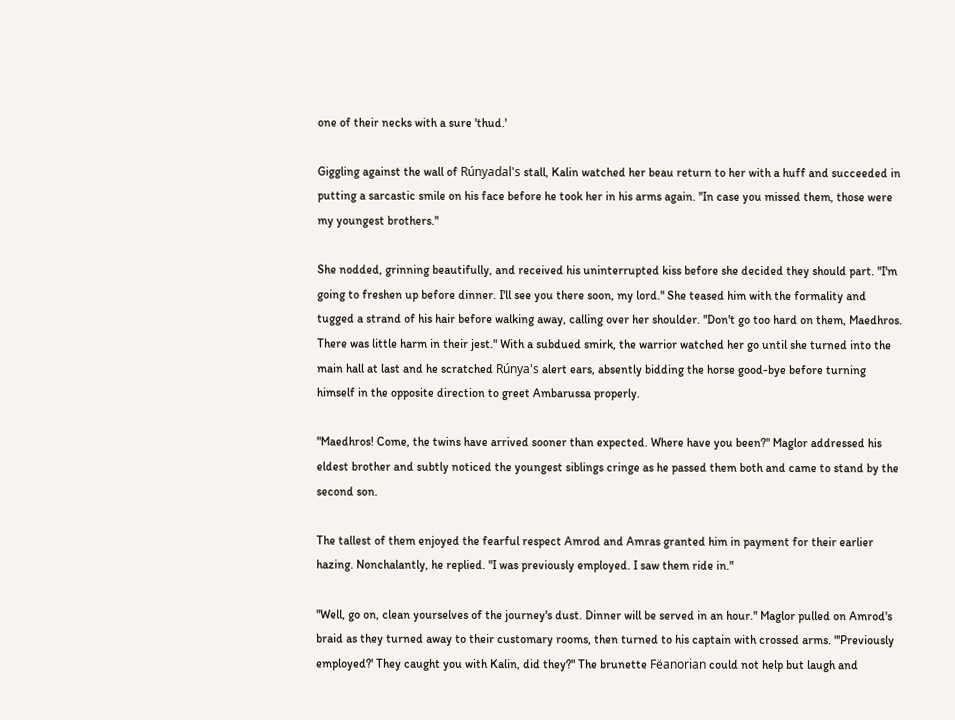one of their necks with a sure 'thud.'

Giggling against the wall of Rúnyadal's stall, Kalin watched her beau return to her with a huff and succeeded in putting a sarcastic smile on his face before he took her in his arms again. "In case you missed them, those were my youngest brothers."

She nodded, grinning beautifully, and received his uninterrupted kiss before she decided they should part. "I'm going to freshen up before dinner. I'll see you there soon, my lord." She teased him with the formality and tugged a strand of his hair before walking away, calling over her shoulder. "Don't go too hard on them, Maedhros. There was little harm in their jest." With a subdued smirk, the warrior watched her go until she turned into the main hall at last and he scratched Rúnya's alert ears, absently bidding the horse good-bye before turning himself in the opposite direction to greet Ambarussa properly.

"Maedhros! Come, the twins have arrived sooner than expected. Where have you been?" Maglor addressed his eldest brother and subtly noticed the youngest siblings cringe as he passed them both and came to stand by the second son.

The tallest of them enjoyed the fearful respect Amrod and Amras granted him in payment for their earlier hazing. Nonchalantly, he replied. "I was previously employed. I saw them ride in."

"Well, go on, clean yourselves of the journey's dust. Dinner will be served in an hour." Maglor pulled on Amrod's braid as they turned away to their customary rooms, then turned to his captain with crossed arms. "'Previously employed?' They caught you with Kalin, did they?" The brunette Fëanorian could not help but laugh and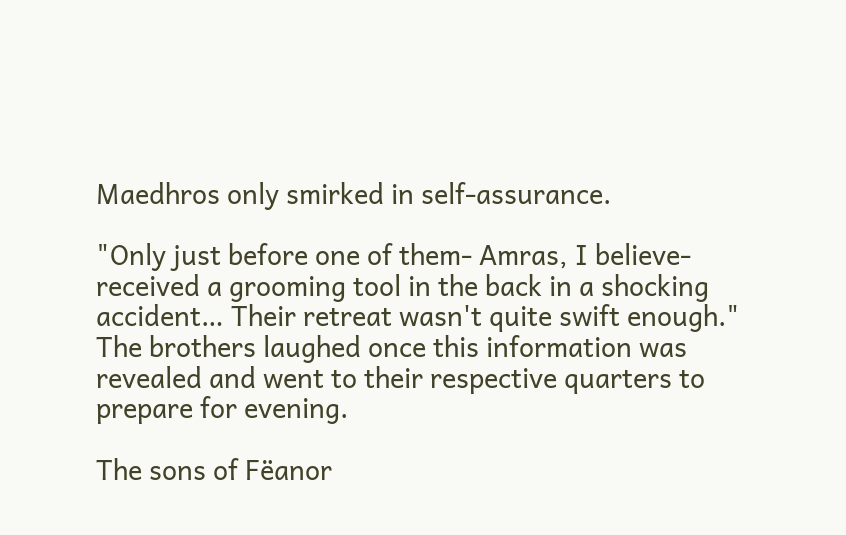Maedhros only smirked in self-assurance.

"Only just before one of them- Amras, I believe- received a grooming tool in the back in a shocking accident… Their retreat wasn't quite swift enough." The brothers laughed once this information was revealed and went to their respective quarters to prepare for evening.

The sons of Fëanor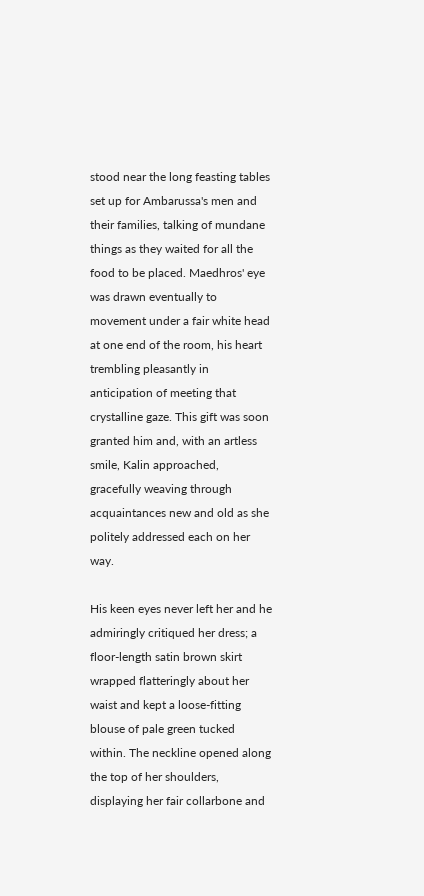stood near the long feasting tables set up for Ambarussa's men and their families, talking of mundane things as they waited for all the food to be placed. Maedhros' eye was drawn eventually to movement under a fair white head at one end of the room, his heart trembling pleasantly in anticipation of meeting that crystalline gaze. This gift was soon granted him and, with an artless smile, Kalin approached, gracefully weaving through acquaintances new and old as she politely addressed each on her way.

His keen eyes never left her and he admiringly critiqued her dress; a floor-length satin brown skirt wrapped flatteringly about her waist and kept a loose-fitting blouse of pale green tucked within. The neckline opened along the top of her shoulders, displaying her fair collarbone and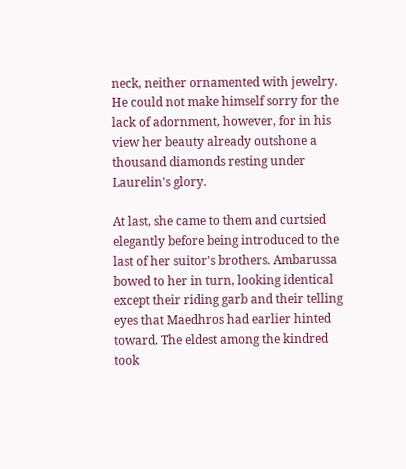neck, neither ornamented with jewelry. He could not make himself sorry for the lack of adornment, however, for in his view her beauty already outshone a thousand diamonds resting under Laurelin's glory.

At last, she came to them and curtsied elegantly before being introduced to the last of her suitor's brothers. Ambarussa bowed to her in turn, looking identical except their riding garb and their telling eyes that Maedhros had earlier hinted toward. The eldest among the kindred took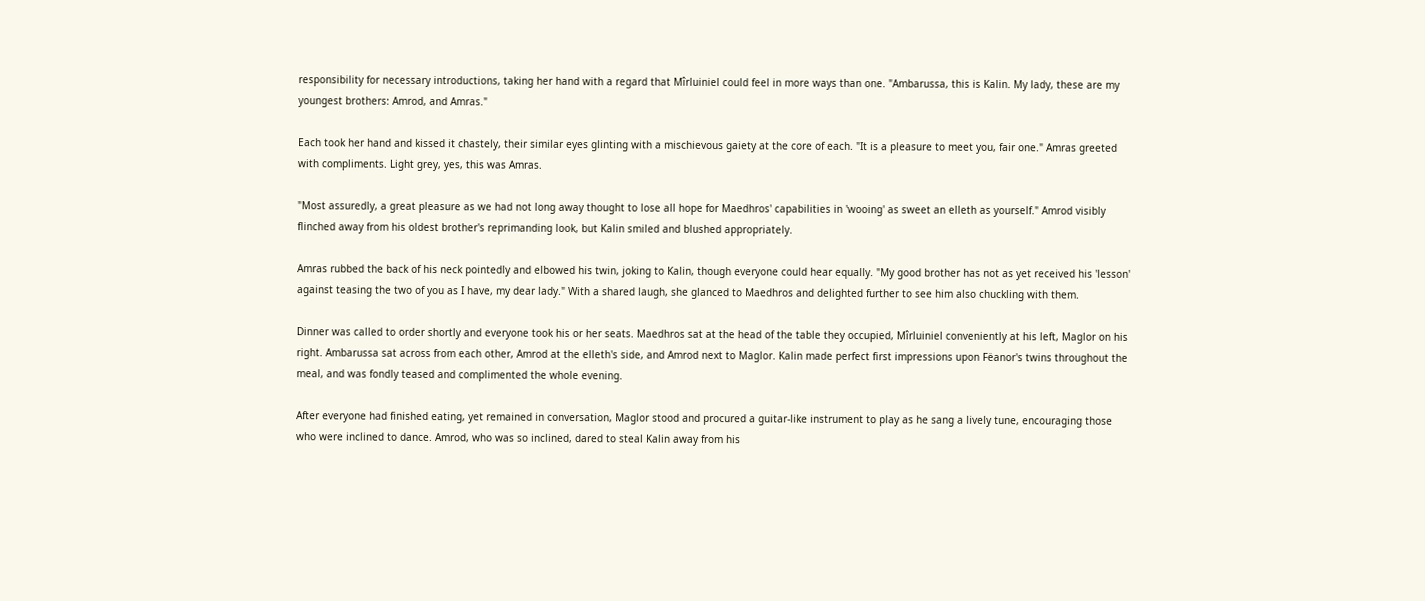responsibility for necessary introductions, taking her hand with a regard that Mîrluiniel could feel in more ways than one. "Ambarussa, this is Kalin. My lady, these are my youngest brothers: Amrod, and Amras."

Each took her hand and kissed it chastely, their similar eyes glinting with a mischievous gaiety at the core of each. "It is a pleasure to meet you, fair one." Amras greeted with compliments. Light grey, yes, this was Amras.

"Most assuredly, a great pleasure as we had not long away thought to lose all hope for Maedhros' capabilities in 'wooing' as sweet an elleth as yourself." Amrod visibly flinched away from his oldest brother's reprimanding look, but Kalin smiled and blushed appropriately.

Amras rubbed the back of his neck pointedly and elbowed his twin, joking to Kalin, though everyone could hear equally. "My good brother has not as yet received his 'lesson' against teasing the two of you as I have, my dear lady." With a shared laugh, she glanced to Maedhros and delighted further to see him also chuckling with them.

Dinner was called to order shortly and everyone took his or her seats. Maedhros sat at the head of the table they occupied, Mîrluiniel conveniently at his left, Maglor on his right. Ambarussa sat across from each other, Amrod at the elleth's side, and Amrod next to Maglor. Kalin made perfect first impressions upon Fëanor's twins throughout the meal, and was fondly teased and complimented the whole evening.

After everyone had finished eating, yet remained in conversation, Maglor stood and procured a guitar-like instrument to play as he sang a lively tune, encouraging those who were inclined to dance. Amrod, who was so inclined, dared to steal Kalin away from his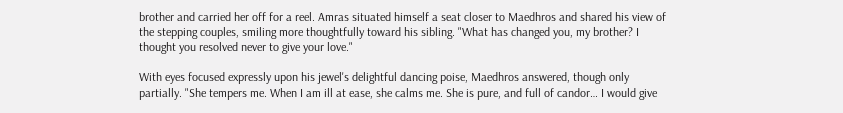brother and carried her off for a reel. Amras situated himself a seat closer to Maedhros and shared his view of the stepping couples, smiling more thoughtfully toward his sibling. "What has changed you, my brother? I thought you resolved never to give your love."

With eyes focused expressly upon his jewel's delightful dancing poise, Maedhros answered, though only partially. "She tempers me. When I am ill at ease, she calms me. She is pure, and full of candor… I would give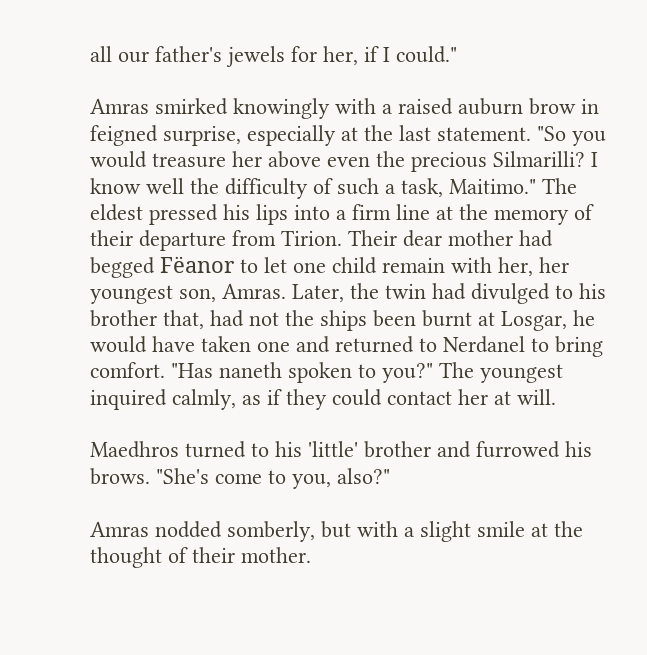all our father's jewels for her, if I could."

Amras smirked knowingly with a raised auburn brow in feigned surprise, especially at the last statement. "So you would treasure her above even the precious Silmarilli? I know well the difficulty of such a task, Maitimo." The eldest pressed his lips into a firm line at the memory of their departure from Tirion. Their dear mother had begged Fëanor to let one child remain with her, her youngest son, Amras. Later, the twin had divulged to his brother that, had not the ships been burnt at Losgar, he would have taken one and returned to Nerdanel to bring comfort. "Has naneth spoken to you?" The youngest inquired calmly, as if they could contact her at will.

Maedhros turned to his 'little' brother and furrowed his brows. "She's come to you, also?"

Amras nodded somberly, but with a slight smile at the thought of their mother.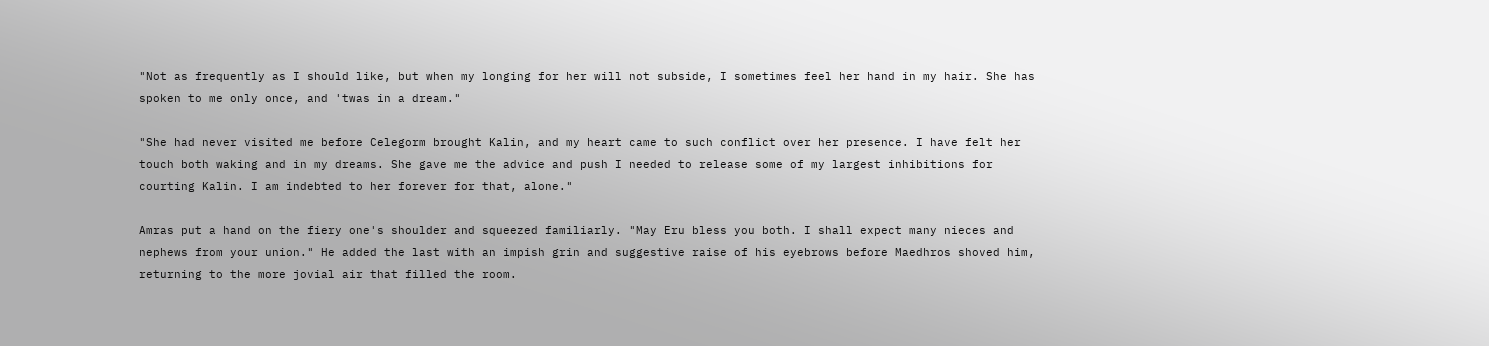"Not as frequently as I should like, but when my longing for her will not subside, I sometimes feel her hand in my hair. She has spoken to me only once, and 'twas in a dream."

"She had never visited me before Celegorm brought Kalin, and my heart came to such conflict over her presence. I have felt her touch both waking and in my dreams. She gave me the advice and push I needed to release some of my largest inhibitions for courting Kalin. I am indebted to her forever for that, alone."

Amras put a hand on the fiery one's shoulder and squeezed familiarly. "May Eru bless you both. I shall expect many nieces and nephews from your union." He added the last with an impish grin and suggestive raise of his eyebrows before Maedhros shoved him, returning to the more jovial air that filled the room.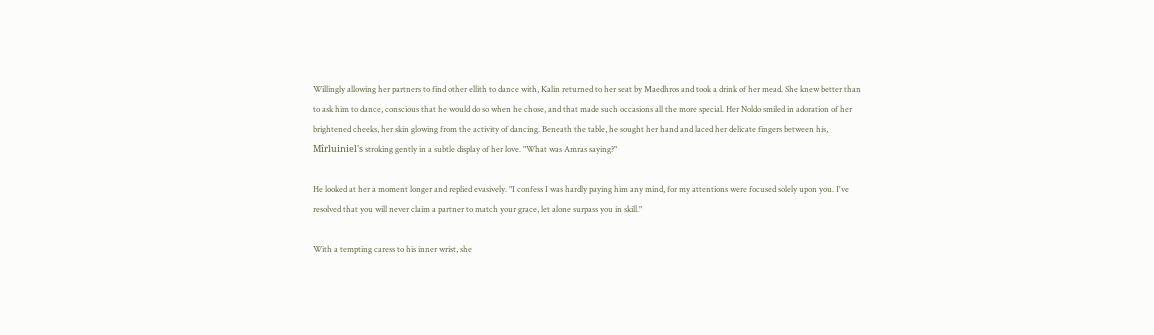Willingly allowing her partners to find other ellith to dance with, Kalin returned to her seat by Maedhros and took a drink of her mead. She knew better than to ask him to dance, conscious that he would do so when he chose, and that made such occasions all the more special. Her Noldo smiled in adoration of her brightened cheeks, her skin glowing from the activity of dancing. Beneath the table, he sought her hand and laced her delicate fingers between his, Mîrluiniel's stroking gently in a subtle display of her love. "What was Amras saying?"

He looked at her a moment longer and replied evasively. "I confess I was hardly paying him any mind, for my attentions were focused solely upon you. I've resolved that you will never claim a partner to match your grace, let alone surpass you in skill."

With a tempting caress to his inner wrist, she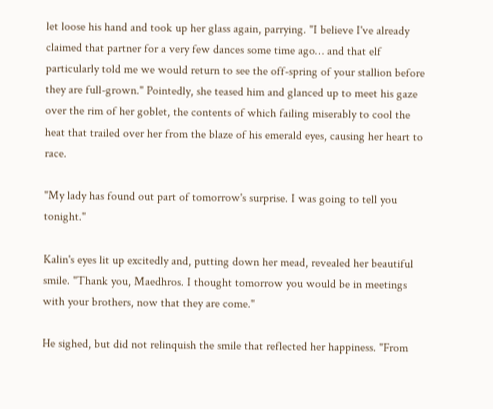let loose his hand and took up her glass again, parrying. "I believe I've already claimed that partner for a very few dances some time ago… and that elf particularly told me we would return to see the off-spring of your stallion before they are full-grown." Pointedly, she teased him and glanced up to meet his gaze over the rim of her goblet, the contents of which failing miserably to cool the heat that trailed over her from the blaze of his emerald eyes, causing her heart to race.

"My lady has found out part of tomorrow's surprise. I was going to tell you tonight."

Kalin's eyes lit up excitedly and, putting down her mead, revealed her beautiful smile. "Thank you, Maedhros. I thought tomorrow you would be in meetings with your brothers, now that they are come."

He sighed, but did not relinquish the smile that reflected her happiness. "From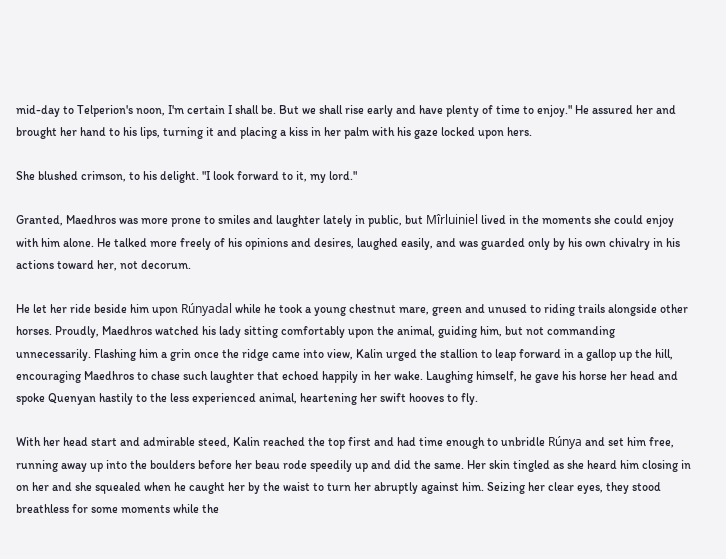mid-day to Telperion's noon, I'm certain I shall be. But we shall rise early and have plenty of time to enjoy." He assured her and brought her hand to his lips, turning it and placing a kiss in her palm with his gaze locked upon hers.

She blushed crimson, to his delight. "I look forward to it, my lord."

Granted, Maedhros was more prone to smiles and laughter lately in public, but Mîrluiniel lived in the moments she could enjoy with him alone. He talked more freely of his opinions and desires, laughed easily, and was guarded only by his own chivalry in his actions toward her, not decorum.

He let her ride beside him upon Rúnyadal while he took a young chestnut mare, green and unused to riding trails alongside other horses. Proudly, Maedhros watched his lady sitting comfortably upon the animal, guiding him, but not commanding unnecessarily. Flashing him a grin once the ridge came into view, Kalin urged the stallion to leap forward in a gallop up the hill, encouraging Maedhros to chase such laughter that echoed happily in her wake. Laughing himself, he gave his horse her head and spoke Quenyan hastily to the less experienced animal, heartening her swift hooves to fly.

With her head start and admirable steed, Kalin reached the top first and had time enough to unbridle Rúnya and set him free, running away up into the boulders before her beau rode speedily up and did the same. Her skin tingled as she heard him closing in on her and she squealed when he caught her by the waist to turn her abruptly against him. Seizing her clear eyes, they stood breathless for some moments while the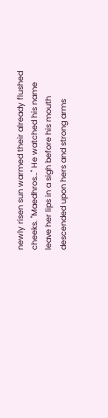newly risen sun warmed their already flushed cheeks. "Maedhros…" He watched his name leave her lips in a sigh before his mouth descended upon hers and strong arms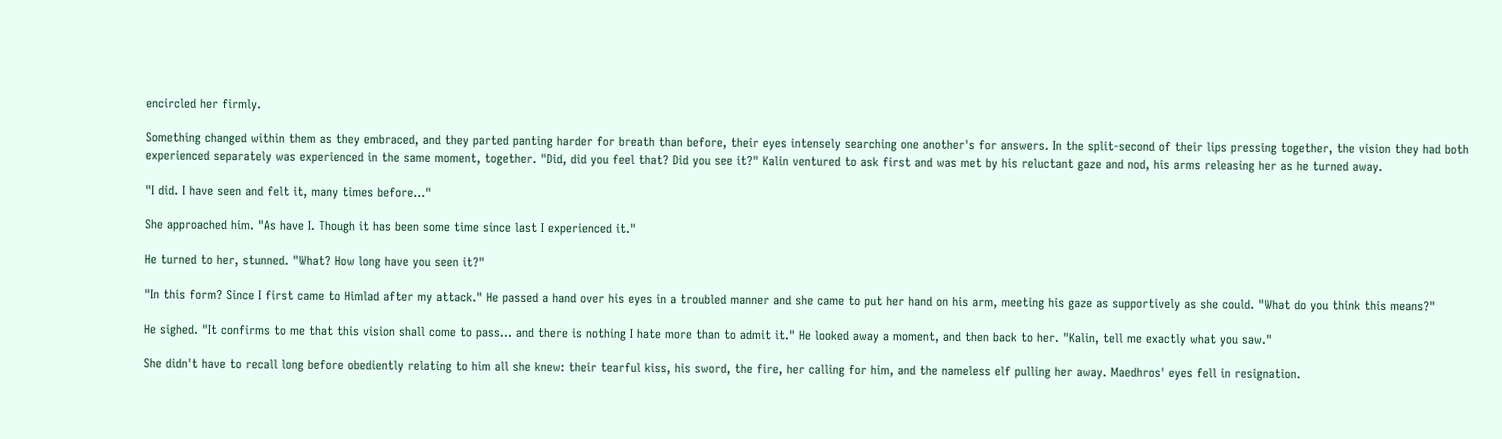encircled her firmly.

Something changed within them as they embraced, and they parted panting harder for breath than before, their eyes intensely searching one another's for answers. In the split-second of their lips pressing together, the vision they had both experienced separately was experienced in the same moment, together. "Did, did you feel that? Did you see it?" Kalin ventured to ask first and was met by his reluctant gaze and nod, his arms releasing her as he turned away.

"I did. I have seen and felt it, many times before…"

She approached him. "As have I. Though it has been some time since last I experienced it."

He turned to her, stunned. "What? How long have you seen it?"

"In this form? Since I first came to Himlad after my attack." He passed a hand over his eyes in a troubled manner and she came to put her hand on his arm, meeting his gaze as supportively as she could. "What do you think this means?"

He sighed. "It confirms to me that this vision shall come to pass… and there is nothing I hate more than to admit it." He looked away a moment, and then back to her. "Kalin, tell me exactly what you saw."

She didn't have to recall long before obediently relating to him all she knew: their tearful kiss, his sword, the fire, her calling for him, and the nameless elf pulling her away. Maedhros' eyes fell in resignation.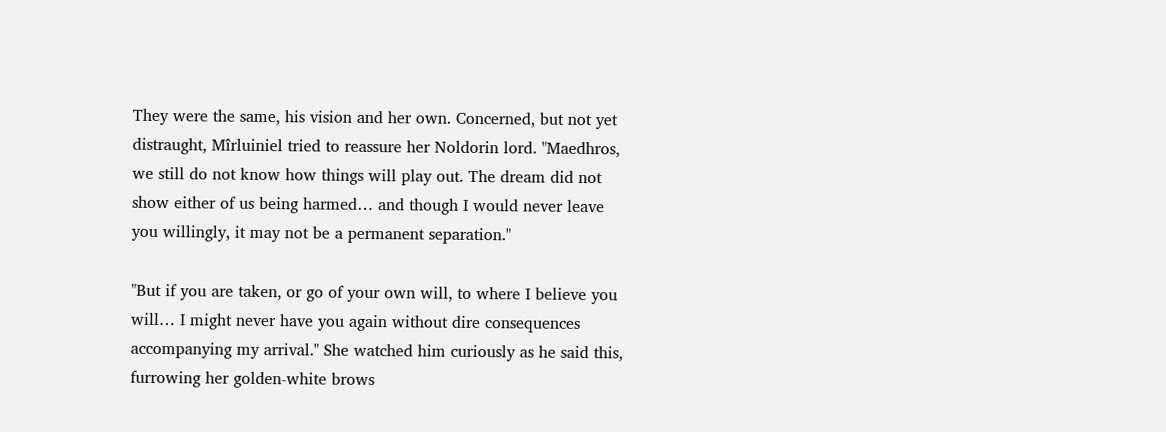They were the same, his vision and her own. Concerned, but not yet distraught, Mîrluiniel tried to reassure her Noldorin lord. "Maedhros, we still do not know how things will play out. The dream did not show either of us being harmed… and though I would never leave you willingly, it may not be a permanent separation."

"But if you are taken, or go of your own will, to where I believe you will… I might never have you again without dire consequences accompanying my arrival." She watched him curiously as he said this, furrowing her golden-white brows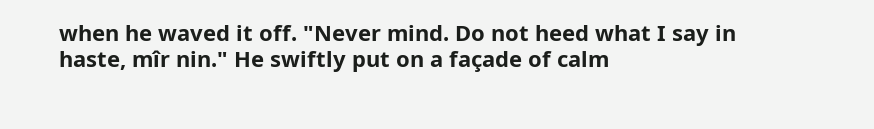when he waved it off. "Never mind. Do not heed what I say in haste, mîr nin." He swiftly put on a façade of calm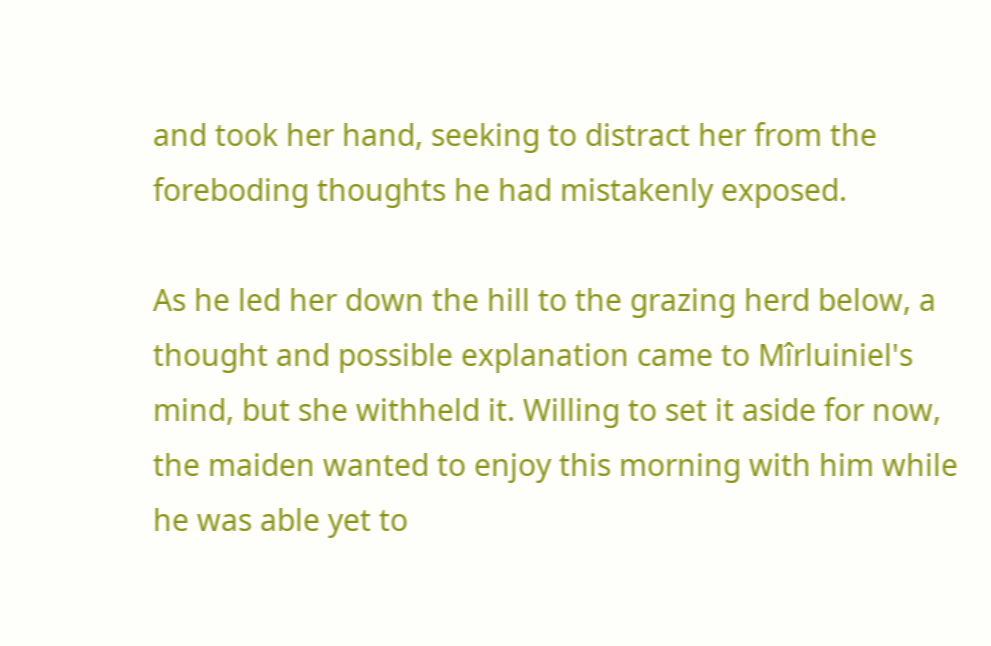and took her hand, seeking to distract her from the foreboding thoughts he had mistakenly exposed.

As he led her down the hill to the grazing herd below, a thought and possible explanation came to Mîrluiniel's mind, but she withheld it. Willing to set it aside for now, the maiden wanted to enjoy this morning with him while he was able yet to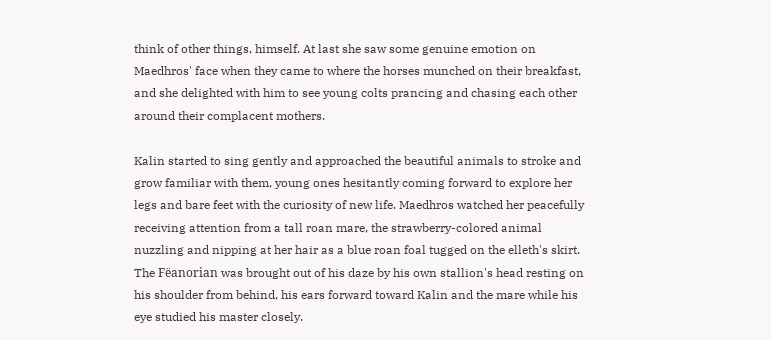think of other things, himself. At last she saw some genuine emotion on Maedhros' face when they came to where the horses munched on their breakfast, and she delighted with him to see young colts prancing and chasing each other around their complacent mothers.

Kalin started to sing gently and approached the beautiful animals to stroke and grow familiar with them, young ones hesitantly coming forward to explore her legs and bare feet with the curiosity of new life. Maedhros watched her peacefully receiving attention from a tall roan mare, the strawberry-colored animal nuzzling and nipping at her hair as a blue roan foal tugged on the elleth's skirt. The Fëanorian was brought out of his daze by his own stallion's head resting on his shoulder from behind, his ears forward toward Kalin and the mare while his eye studied his master closely.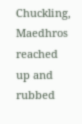Chuckling, Maedhros reached up and rubbed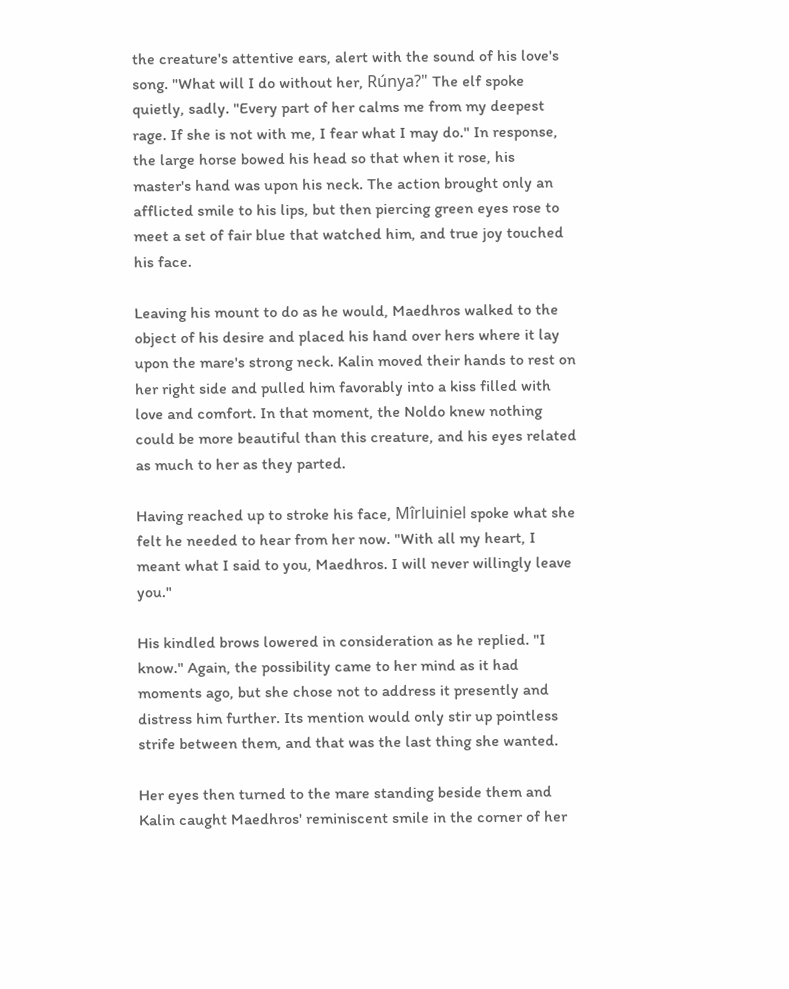the creature's attentive ears, alert with the sound of his love's song. "What will I do without her, Rúnya?" The elf spoke quietly, sadly. "Every part of her calms me from my deepest rage. If she is not with me, I fear what I may do." In response, the large horse bowed his head so that when it rose, his master's hand was upon his neck. The action brought only an afflicted smile to his lips, but then piercing green eyes rose to meet a set of fair blue that watched him, and true joy touched his face.

Leaving his mount to do as he would, Maedhros walked to the object of his desire and placed his hand over hers where it lay upon the mare's strong neck. Kalin moved their hands to rest on her right side and pulled him favorably into a kiss filled with love and comfort. In that moment, the Noldo knew nothing could be more beautiful than this creature, and his eyes related as much to her as they parted.

Having reached up to stroke his face, Mîrluiniel spoke what she felt he needed to hear from her now. "With all my heart, I meant what I said to you, Maedhros. I will never willingly leave you."

His kindled brows lowered in consideration as he replied. "I know." Again, the possibility came to her mind as it had moments ago, but she chose not to address it presently and distress him further. Its mention would only stir up pointless strife between them, and that was the last thing she wanted.

Her eyes then turned to the mare standing beside them and Kalin caught Maedhros' reminiscent smile in the corner of her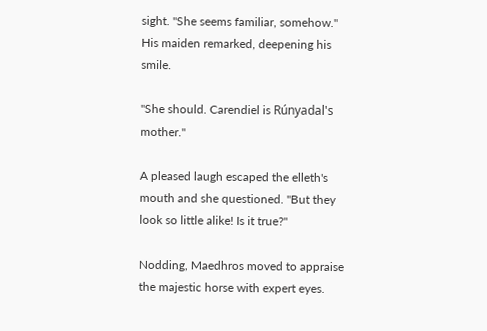sight. "She seems familiar, somehow." His maiden remarked, deepening his smile.

"She should. Carendiel is Rúnyadal's mother."

A pleased laugh escaped the elleth's mouth and she questioned. "But they look so little alike! Is it true?"

Nodding, Maedhros moved to appraise the majestic horse with expert eyes.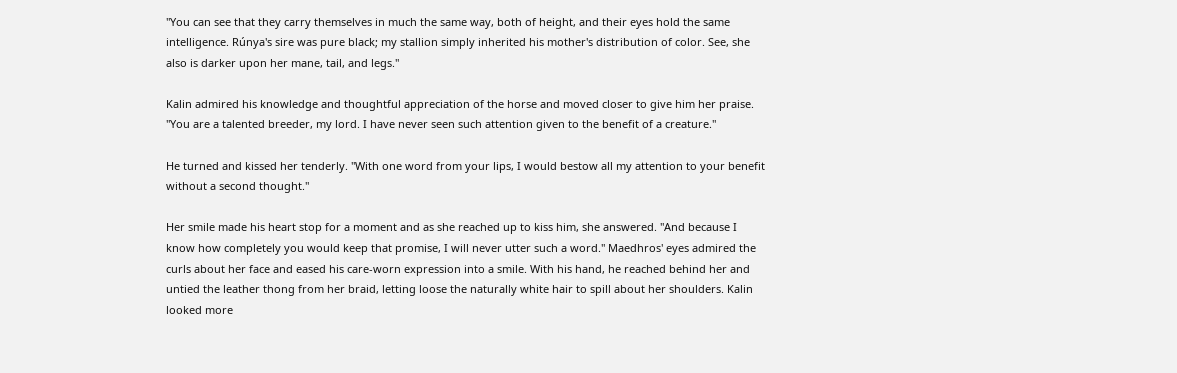"You can see that they carry themselves in much the same way, both of height, and their eyes hold the same intelligence. Rúnya's sire was pure black; my stallion simply inherited his mother's distribution of color. See, she also is darker upon her mane, tail, and legs."

Kalin admired his knowledge and thoughtful appreciation of the horse and moved closer to give him her praise. "You are a talented breeder, my lord. I have never seen such attention given to the benefit of a creature."

He turned and kissed her tenderly. "With one word from your lips, I would bestow all my attention to your benefit without a second thought."

Her smile made his heart stop for a moment and as she reached up to kiss him, she answered. "And because I know how completely you would keep that promise, I will never utter such a word." Maedhros' eyes admired the curls about her face and eased his care-worn expression into a smile. With his hand, he reached behind her and untied the leather thong from her braid, letting loose the naturally white hair to spill about her shoulders. Kalin looked more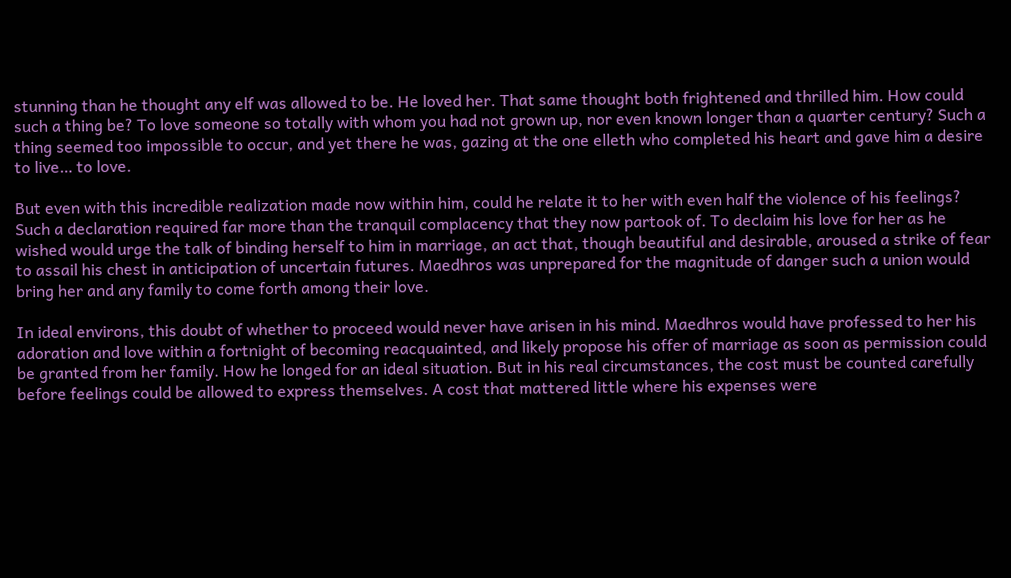stunning than he thought any elf was allowed to be. He loved her. That same thought both frightened and thrilled him. How could such a thing be? To love someone so totally with whom you had not grown up, nor even known longer than a quarter century? Such a thing seemed too impossible to occur, and yet there he was, gazing at the one elleth who completed his heart and gave him a desire to live… to love.

But even with this incredible realization made now within him, could he relate it to her with even half the violence of his feelings? Such a declaration required far more than the tranquil complacency that they now partook of. To declaim his love for her as he wished would urge the talk of binding herself to him in marriage, an act that, though beautiful and desirable, aroused a strike of fear to assail his chest in anticipation of uncertain futures. Maedhros was unprepared for the magnitude of danger such a union would bring her and any family to come forth among their love.

In ideal environs, this doubt of whether to proceed would never have arisen in his mind. Maedhros would have professed to her his adoration and love within a fortnight of becoming reacquainted, and likely propose his offer of marriage as soon as permission could be granted from her family. How he longed for an ideal situation. But in his real circumstances, the cost must be counted carefully before feelings could be allowed to express themselves. A cost that mattered little where his expenses were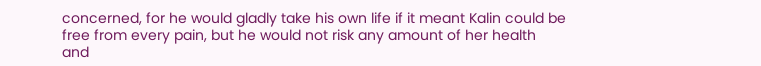concerned, for he would gladly take his own life if it meant Kalin could be free from every pain, but he would not risk any amount of her health and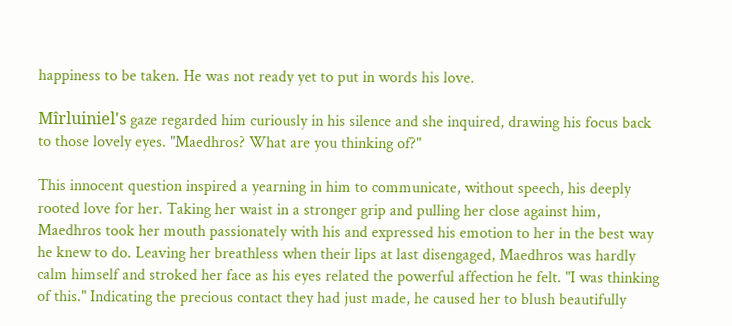happiness to be taken. He was not ready yet to put in words his love.

Mîrluiniel's gaze regarded him curiously in his silence and she inquired, drawing his focus back to those lovely eyes. "Maedhros? What are you thinking of?"

This innocent question inspired a yearning in him to communicate, without speech, his deeply rooted love for her. Taking her waist in a stronger grip and pulling her close against him, Maedhros took her mouth passionately with his and expressed his emotion to her in the best way he knew to do. Leaving her breathless when their lips at last disengaged, Maedhros was hardly calm himself and stroked her face as his eyes related the powerful affection he felt. "I was thinking of this." Indicating the precious contact they had just made, he caused her to blush beautifully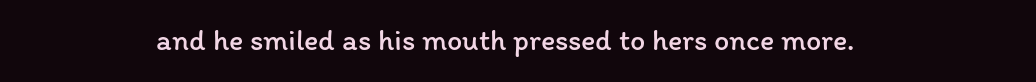and he smiled as his mouth pressed to hers once more.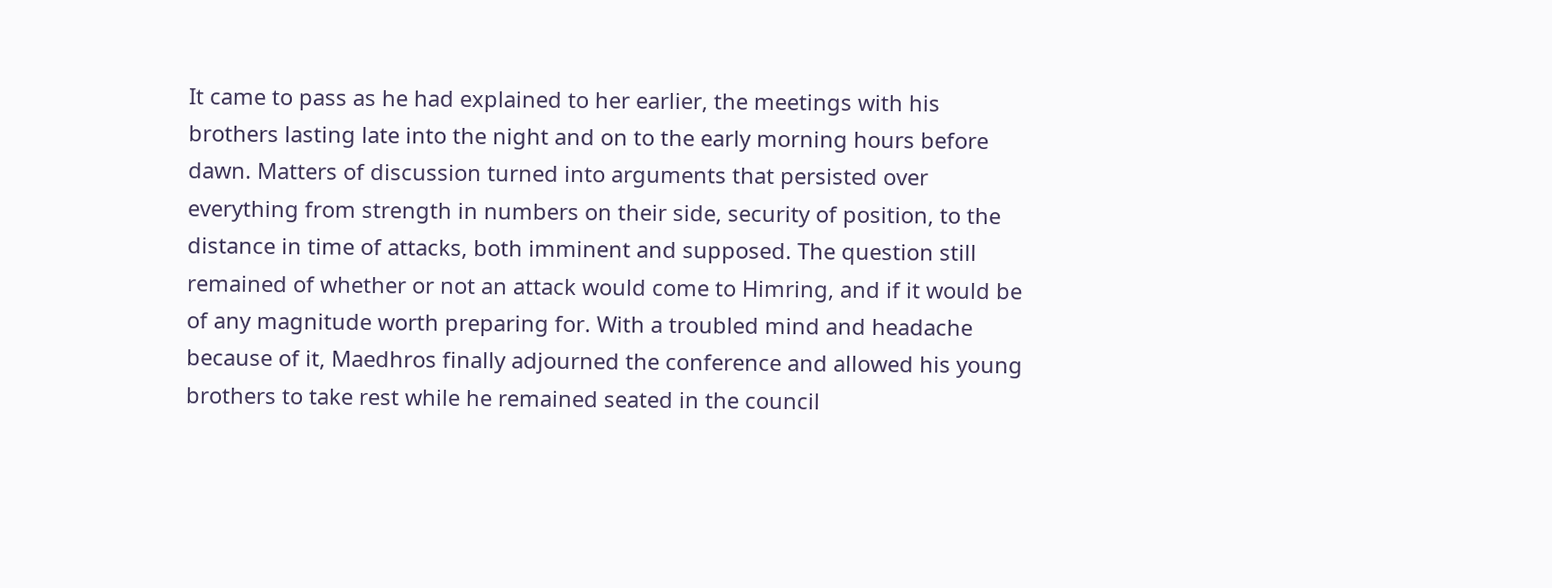It came to pass as he had explained to her earlier, the meetings with his brothers lasting late into the night and on to the early morning hours before dawn. Matters of discussion turned into arguments that persisted over everything from strength in numbers on their side, security of position, to the distance in time of attacks, both imminent and supposed. The question still remained of whether or not an attack would come to Himring, and if it would be of any magnitude worth preparing for. With a troubled mind and headache because of it, Maedhros finally adjourned the conference and allowed his young brothers to take rest while he remained seated in the council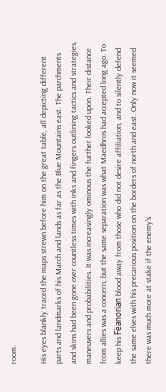room.

His eyes blankly traced the maps strewn before him on the great table, all depicting different parts and landmarks of his March and lands as far as the Blue Mountains east. The parchments and skins had been gone over countless times with inks and fingers outlining tactics and strategies, maneuvers and probabilities. It was increasingly ominous the further looked upon. Their distance from allies was a concern, but the same separation was what Maedhros had accepted long ago. To keep his Fëanorian blood away from those who did not desire affiliation, and to silently defend the same elves with his precarious position on the borders of north and east. Only now it seemed there was much more at stake if the enemy's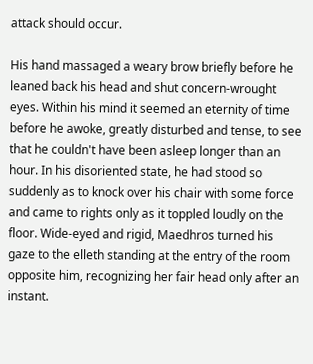attack should occur.

His hand massaged a weary brow briefly before he leaned back his head and shut concern-wrought eyes. Within his mind it seemed an eternity of time before he awoke, greatly disturbed and tense, to see that he couldn't have been asleep longer than an hour. In his disoriented state, he had stood so suddenly as to knock over his chair with some force and came to rights only as it toppled loudly on the floor. Wide-eyed and rigid, Maedhros turned his gaze to the elleth standing at the entry of the room opposite him, recognizing her fair head only after an instant.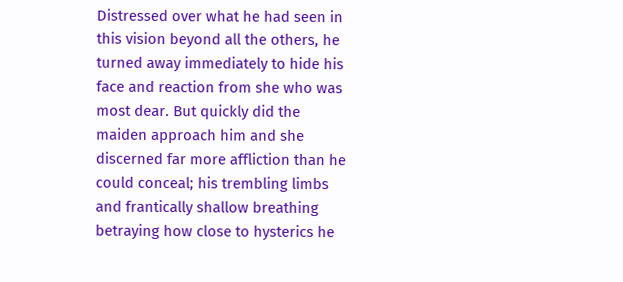Distressed over what he had seen in this vision beyond all the others, he turned away immediately to hide his face and reaction from she who was most dear. But quickly did the maiden approach him and she discerned far more affliction than he could conceal; his trembling limbs and frantically shallow breathing betraying how close to hysterics he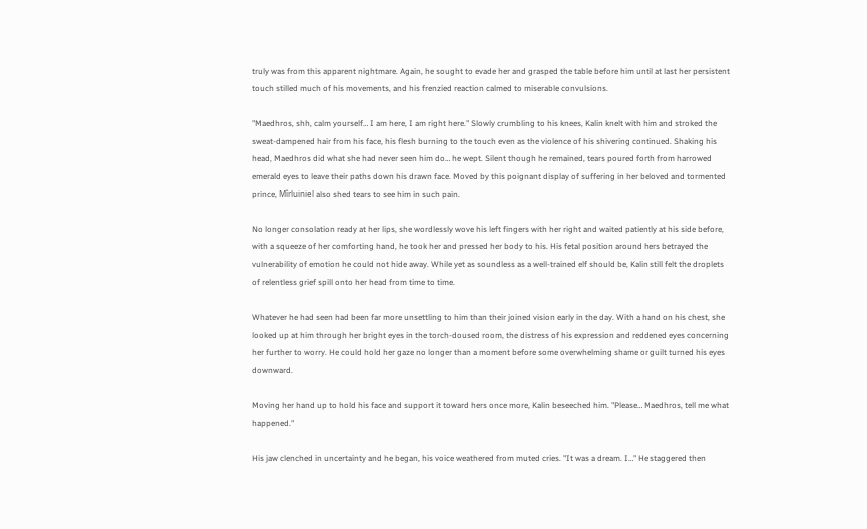truly was from this apparent nightmare. Again, he sought to evade her and grasped the table before him until at last her persistent touch stilled much of his movements, and his frenzied reaction calmed to miserable convulsions.

"Maedhros, shh, calm yourself… I am here, I am right here." Slowly crumbling to his knees, Kalin knelt with him and stroked the sweat-dampened hair from his face, his flesh burning to the touch even as the violence of his shivering continued. Shaking his head, Maedhros did what she had never seen him do… he wept. Silent though he remained, tears poured forth from harrowed emerald eyes to leave their paths down his drawn face. Moved by this poignant display of suffering in her beloved and tormented prince, Mîrluiniel also shed tears to see him in such pain.

No longer consolation ready at her lips, she wordlessly wove his left fingers with her right and waited patiently at his side before, with a squeeze of her comforting hand, he took her and pressed her body to his. His fetal position around hers betrayed the vulnerability of emotion he could not hide away. While yet as soundless as a well-trained elf should be, Kalin still felt the droplets of relentless grief spill onto her head from time to time.

Whatever he had seen had been far more unsettling to him than their joined vision early in the day. With a hand on his chest, she looked up at him through her bright eyes in the torch-doused room, the distress of his expression and reddened eyes concerning her further to worry. He could hold her gaze no longer than a moment before some overwhelming shame or guilt turned his eyes downward.

Moving her hand up to hold his face and support it toward hers once more, Kalin beseeched him. "Please… Maedhros, tell me what happened."

His jaw clenched in uncertainty and he began, his voice weathered from muted cries. "It was a dream. I…" He staggered then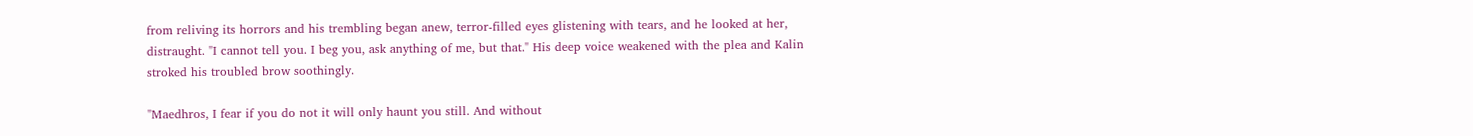from reliving its horrors and his trembling began anew, terror-filled eyes glistening with tears, and he looked at her, distraught. "I cannot tell you. I beg you, ask anything of me, but that." His deep voice weakened with the plea and Kalin stroked his troubled brow soothingly.

"Maedhros, I fear if you do not it will only haunt you still. And without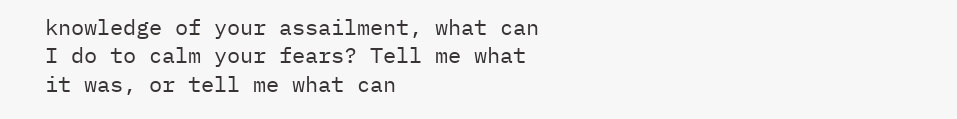knowledge of your assailment, what can I do to calm your fears? Tell me what it was, or tell me what can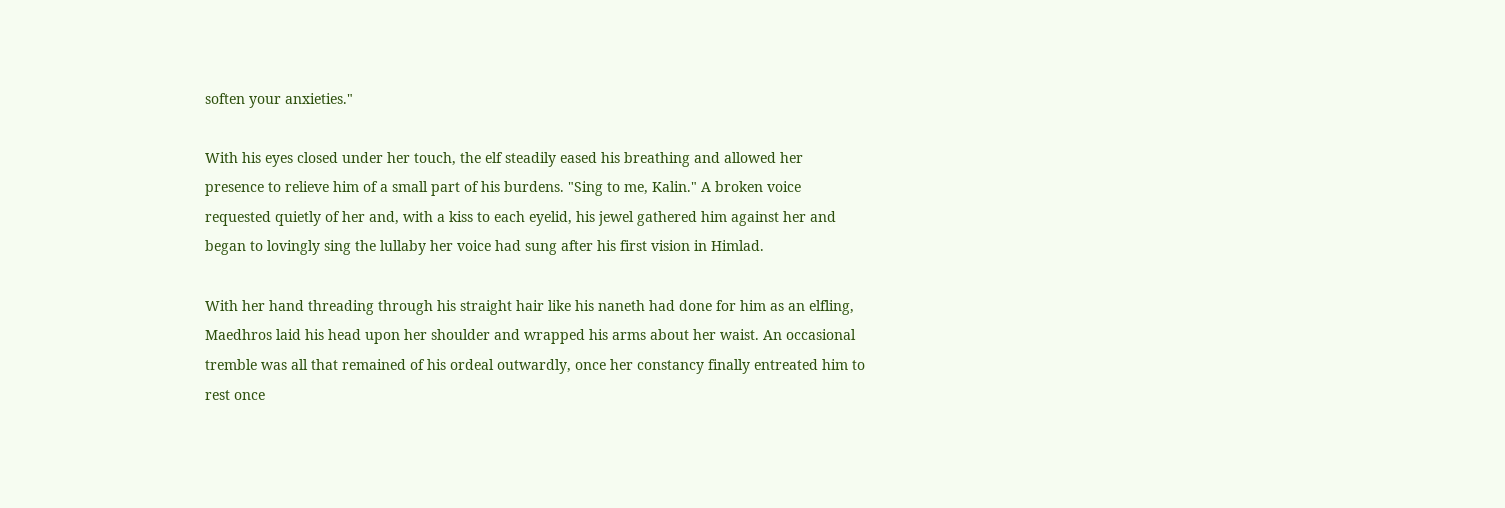soften your anxieties."

With his eyes closed under her touch, the elf steadily eased his breathing and allowed her presence to relieve him of a small part of his burdens. "Sing to me, Kalin." A broken voice requested quietly of her and, with a kiss to each eyelid, his jewel gathered him against her and began to lovingly sing the lullaby her voice had sung after his first vision in Himlad.

With her hand threading through his straight hair like his naneth had done for him as an elfling, Maedhros laid his head upon her shoulder and wrapped his arms about her waist. An occasional tremble was all that remained of his ordeal outwardly, once her constancy finally entreated him to rest once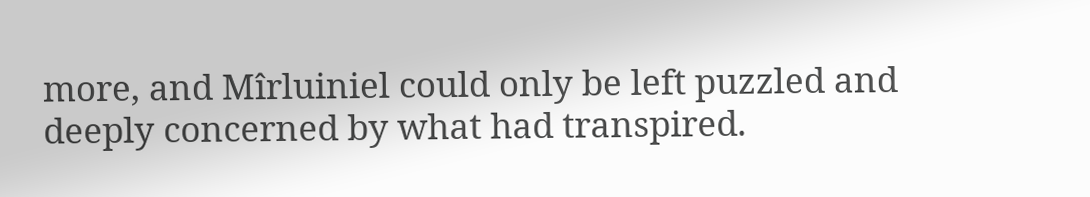more, and Mîrluiniel could only be left puzzled and deeply concerned by what had transpired.